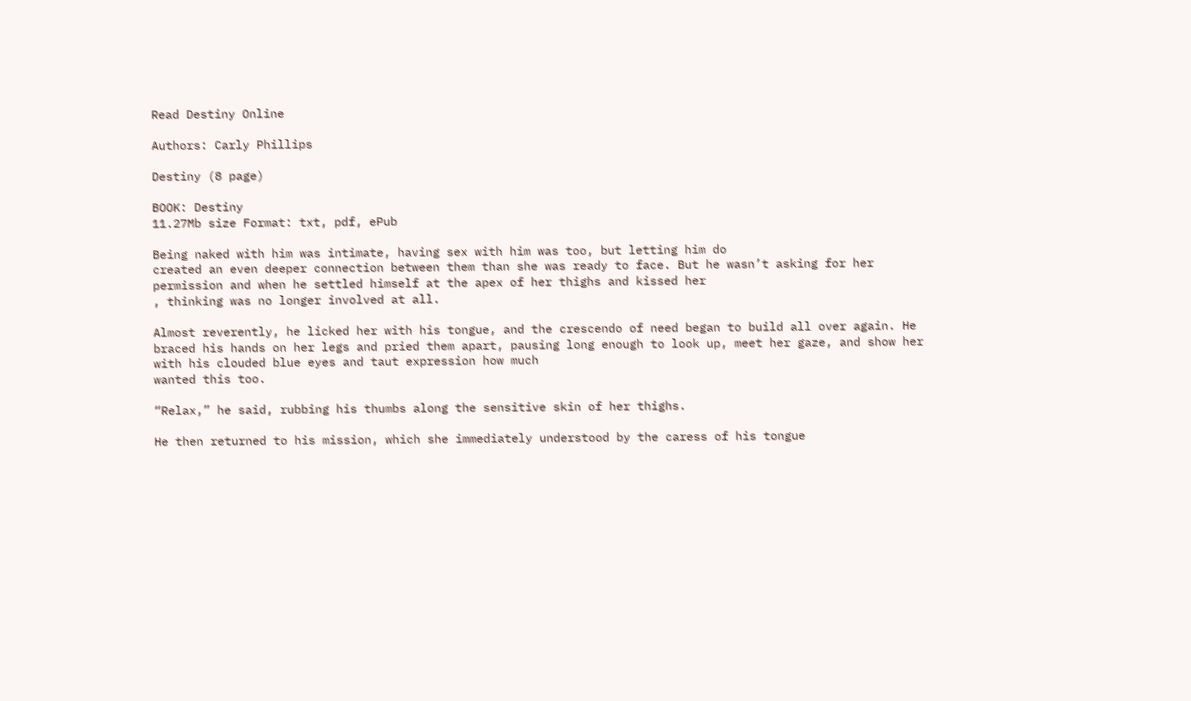Read Destiny Online

Authors: Carly Phillips

Destiny (8 page)

BOOK: Destiny
11.27Mb size Format: txt, pdf, ePub

Being naked with him was intimate, having sex with him was too, but letting him do
created an even deeper connection between them than she was ready to face. But he wasn’t asking for her permission and when he settled himself at the apex of her thighs and kissed her
, thinking was no longer involved at all.

Almost reverently, he licked her with his tongue, and the crescendo of need began to build all over again. He braced his hands on her legs and pried them apart, pausing long enough to look up, meet her gaze, and show her with his clouded blue eyes and taut expression how much
wanted this too.

“Relax,” he said, rubbing his thumbs along the sensitive skin of her thighs.

He then returned to his mission, which she immediately understood by the caress of his tongue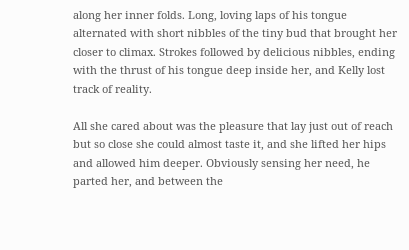along her inner folds. Long, loving laps of his tongue alternated with short nibbles of the tiny bud that brought her closer to climax. Strokes followed by delicious nibbles, ending with the thrust of his tongue deep inside her, and Kelly lost track of reality.

All she cared about was the pleasure that lay just out of reach but so close she could almost taste it, and she lifted her hips and allowed him deeper. Obviously sensing her need, he parted her, and between the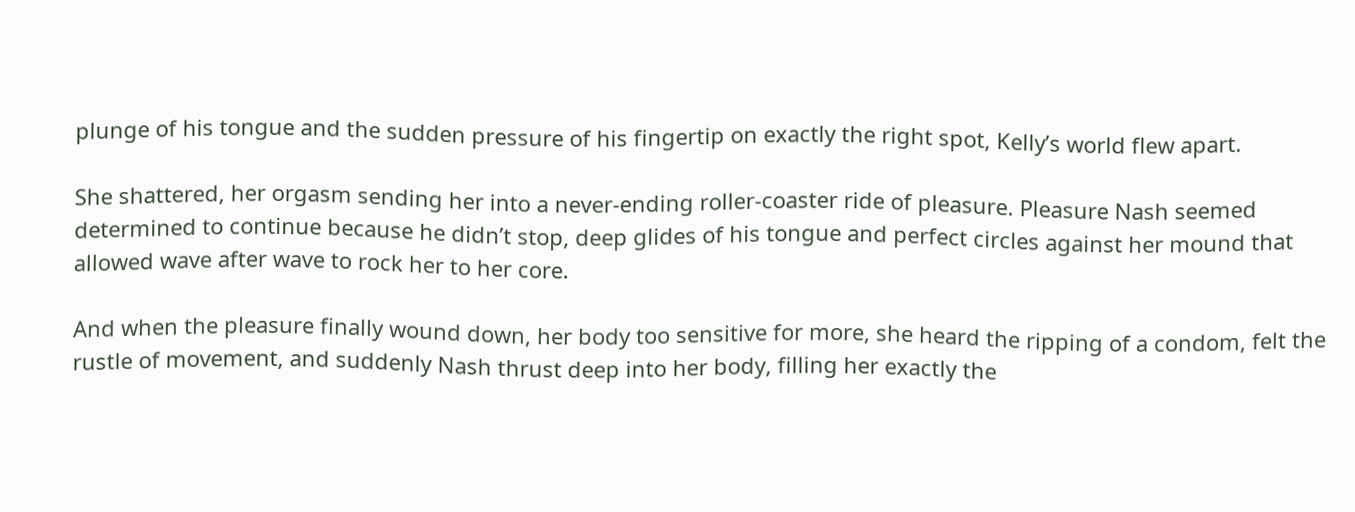plunge of his tongue and the sudden pressure of his fingertip on exactly the right spot, Kelly’s world flew apart.

She shattered, her orgasm sending her into a never-ending roller-coaster ride of pleasure. Pleasure Nash seemed determined to continue because he didn’t stop, deep glides of his tongue and perfect circles against her mound that allowed wave after wave to rock her to her core.

And when the pleasure finally wound down, her body too sensitive for more, she heard the ripping of a condom, felt the rustle of movement, and suddenly Nash thrust deep into her body, filling her exactly the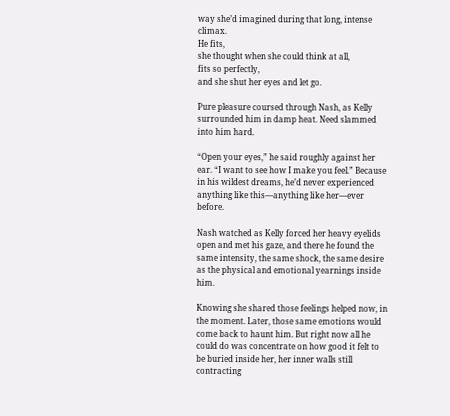way she’d imagined during that long, intense climax.
He fits,
she thought when she could think at all,
fits so perfectly,
and she shut her eyes and let go.

Pure pleasure coursed through Nash, as Kelly surrounded him in damp heat. Need slammed into him hard.

“Open your eyes,” he said roughly against her ear. “I want to see how I make you feel.” Because in his wildest dreams, he’d never experienced anything like this—anything like her—ever before.

Nash watched as Kelly forced her heavy eyelids open and met his gaze, and there he found the same intensity, the same shock, the same desire as the physical and emotional yearnings inside him.

Knowing she shared those feelings helped now, in the moment. Later, those same emotions would come back to haunt him. But right now all he could do was concentrate on how good it felt to be buried inside her, her inner walls still contracting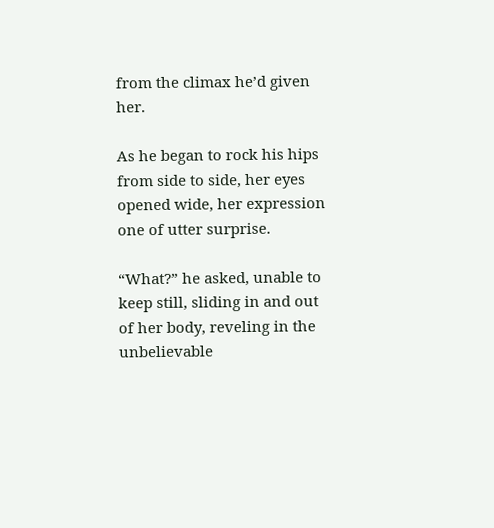from the climax he’d given her.

As he began to rock his hips from side to side, her eyes opened wide, her expression one of utter surprise.

“What?” he asked, unable to keep still, sliding in and out of her body, reveling in the unbelievable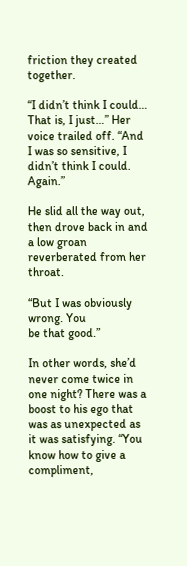friction they created together.

“I didn’t think I could… That is, I just…” Her voice trailed off. “And I was so sensitive, I didn’t think I could. Again.”

He slid all the way out, then drove back in and a low groan reverberated from her throat.

“But I was obviously wrong. You
be that good.”

In other words, she’d never come twice in one night? There was a boost to his ego that was as unexpected as it was satisfying. “You know how to give a compliment,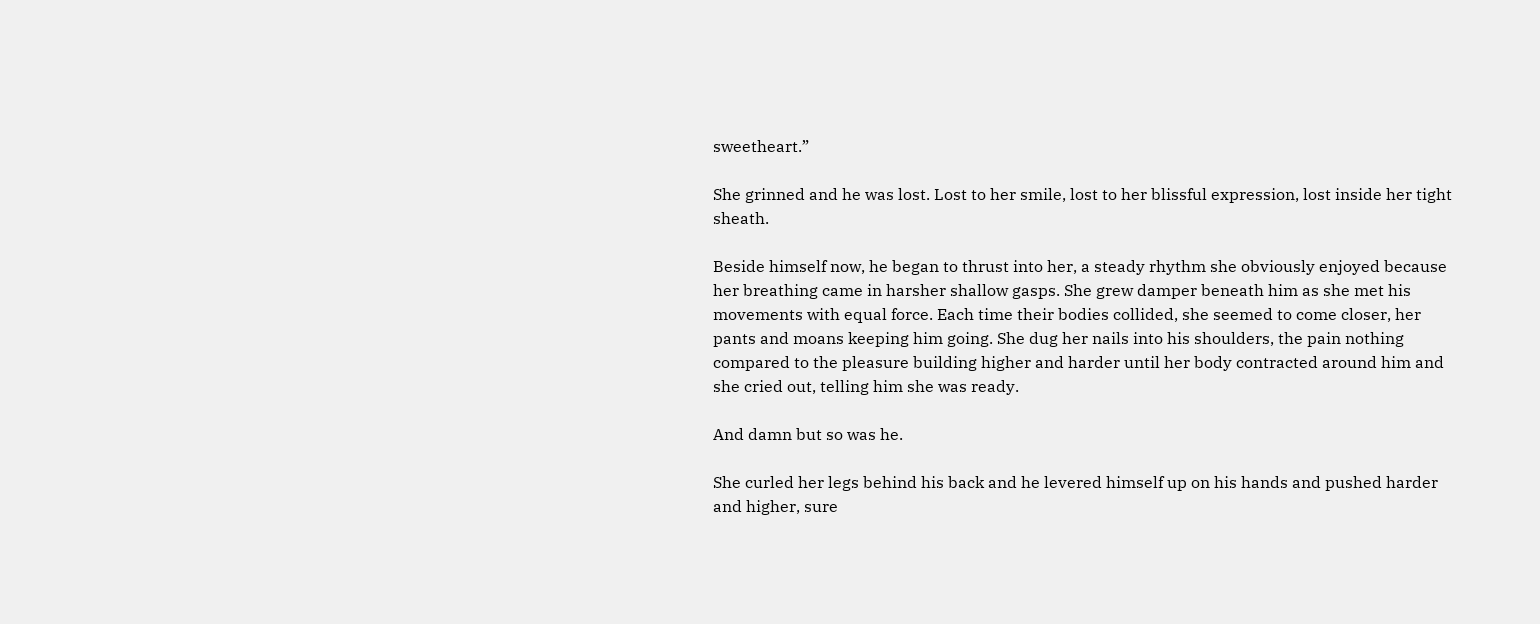sweetheart.”

She grinned and he was lost. Lost to her smile, lost to her blissful expression, lost inside her tight sheath.

Beside himself now, he began to thrust into her, a steady rhythm she obviously enjoyed because her breathing came in harsher shallow gasps. She grew damper beneath him as she met his movements with equal force. Each time their bodies collided, she seemed to come closer, her pants and moans keeping him going. She dug her nails into his shoulders, the pain nothing compared to the pleasure building higher and harder until her body contracted around him and she cried out, telling him she was ready.

And damn but so was he.

She curled her legs behind his back and he levered himself up on his hands and pushed harder and higher, sure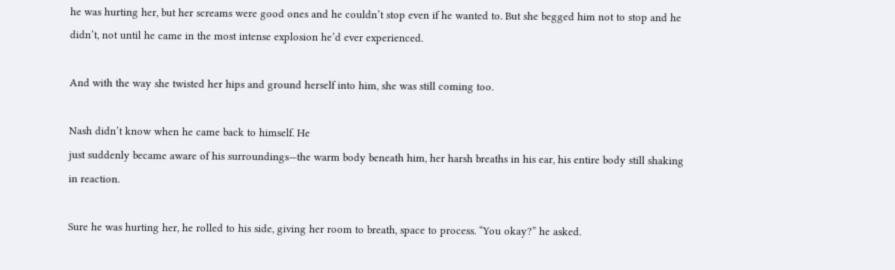he was hurting her, but her screams were good ones and he couldn’t stop even if he wanted to. But she begged him not to stop and he didn’t, not until he came in the most intense explosion he’d ever experienced.

And with the way she twisted her hips and ground herself into him, she was still coming too.

Nash didn’t know when he came back to himself. He
just suddenly became aware of his surroundings—the warm body beneath him, her harsh breaths in his ear, his entire body still shaking in reaction.

Sure he was hurting her, he rolled to his side, giving her room to breath, space to process. “You okay?” he asked.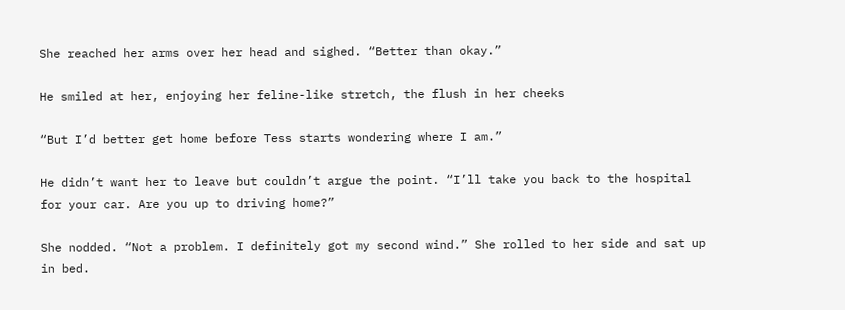She reached her arms over her head and sighed. “Better than okay.”

He smiled at her, enjoying her feline-like stretch, the flush in her cheeks

“But I’d better get home before Tess starts wondering where I am.”

He didn’t want her to leave but couldn’t argue the point. “I’ll take you back to the hospital for your car. Are you up to driving home?”

She nodded. “Not a problem. I definitely got my second wind.” She rolled to her side and sat up in bed.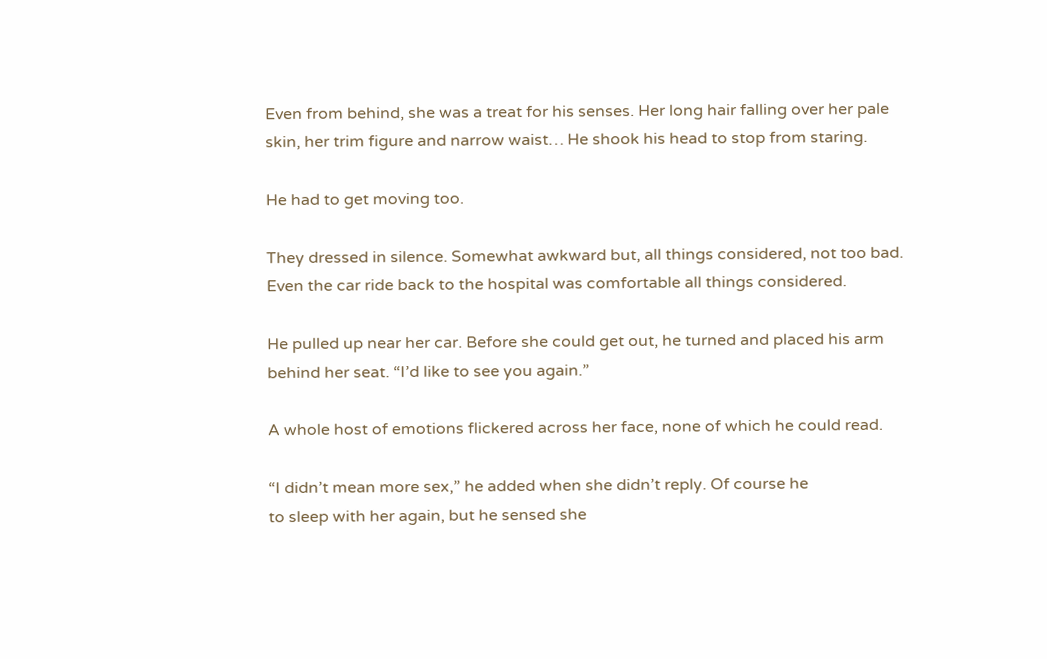Even from behind, she was a treat for his senses. Her long hair falling over her pale skin, her trim figure and narrow waist… He shook his head to stop from staring.

He had to get moving too.

They dressed in silence. Somewhat awkward but, all things considered, not too bad. Even the car ride back to the hospital was comfortable all things considered.

He pulled up near her car. Before she could get out, he turned and placed his arm behind her seat. “I’d like to see you again.”

A whole host of emotions flickered across her face, none of which he could read.

“I didn’t mean more sex,” he added when she didn’t reply. Of course he
to sleep with her again, but he sensed she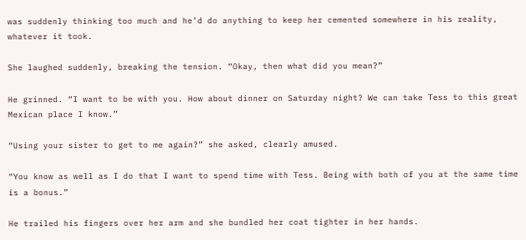was suddenly thinking too much and he’d do anything to keep her cemented somewhere in his reality, whatever it took.

She laughed suddenly, breaking the tension. “Okay, then what did you mean?”

He grinned. “I want to be with you. How about dinner on Saturday night? We can take Tess to this great Mexican place I know.”

“Using your sister to get to me again?” she asked, clearly amused.

“You know as well as I do that I want to spend time with Tess. Being with both of you at the same time is a bonus.”

He trailed his fingers over her arm and she bundled her coat tighter in her hands.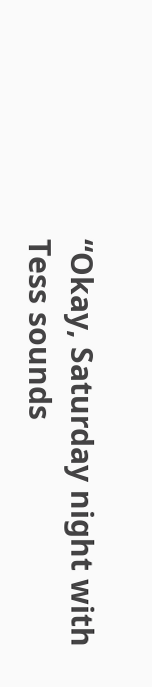“Okay, Saturday night with Tess sounds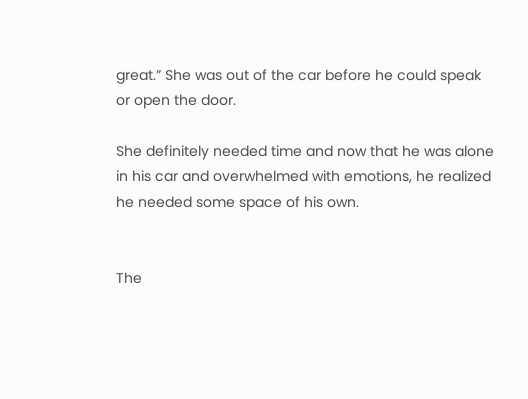great.” She was out of the car before he could speak or open the door.

She definitely needed time and now that he was alone in his car and overwhelmed with emotions, he realized he needed some space of his own.


The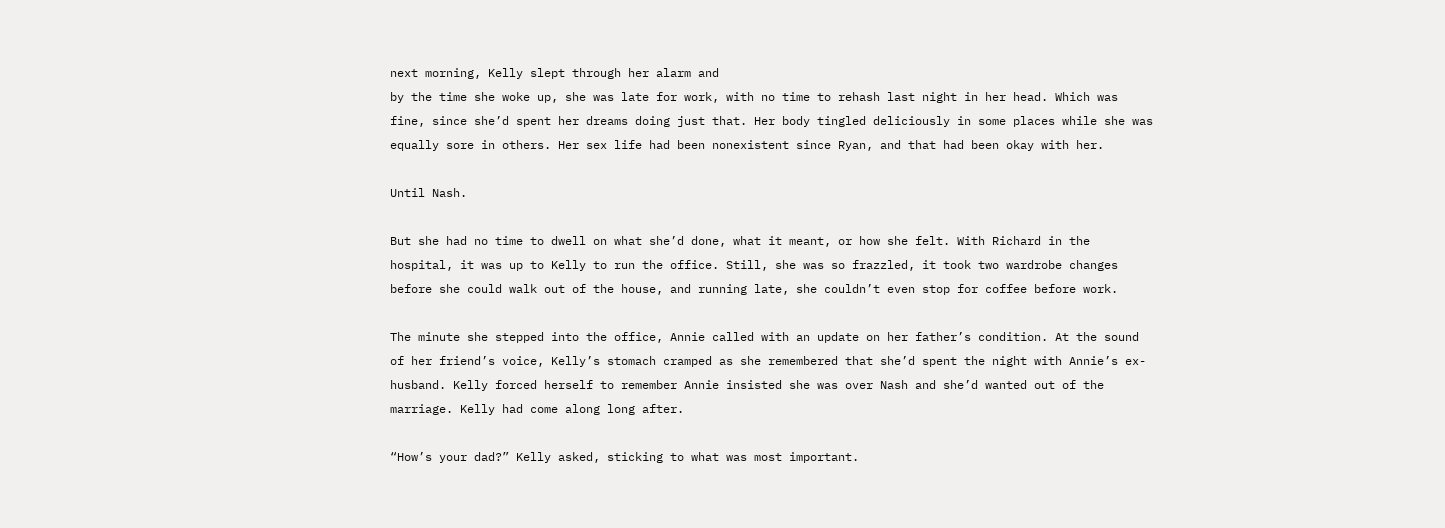next morning, Kelly slept through her alarm and
by the time she woke up, she was late for work, with no time to rehash last night in her head. Which was fine, since she’d spent her dreams doing just that. Her body tingled deliciously in some places while she was equally sore in others. Her sex life had been nonexistent since Ryan, and that had been okay with her.

Until Nash.

But she had no time to dwell on what she’d done, what it meant, or how she felt. With Richard in the hospital, it was up to Kelly to run the office. Still, she was so frazzled, it took two wardrobe changes before she could walk out of the house, and running late, she couldn’t even stop for coffee before work.

The minute she stepped into the office, Annie called with an update on her father’s condition. At the sound of her friend’s voice, Kelly’s stomach cramped as she remembered that she’d spent the night with Annie’s ex-husband. Kelly forced herself to remember Annie insisted she was over Nash and she’d wanted out of the marriage. Kelly had come along long after.

“How’s your dad?” Kelly asked, sticking to what was most important.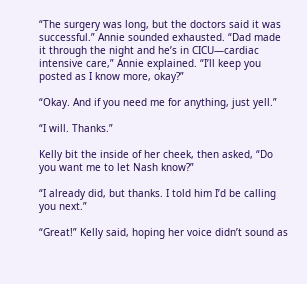“The surgery was long, but the doctors said it was successful.” Annie sounded exhausted. “Dad made it through the night and he’s in CICU—cardiac intensive care,” Annie explained. “I’ll keep you posted as I know more, okay?”

“Okay. And if you need me for anything, just yell.”

“I will. Thanks.”

Kelly bit the inside of her cheek, then asked, “Do you want me to let Nash know?”

“I already did, but thanks. I told him I’d be calling you next.”

“Great!” Kelly said, hoping her voice didn’t sound as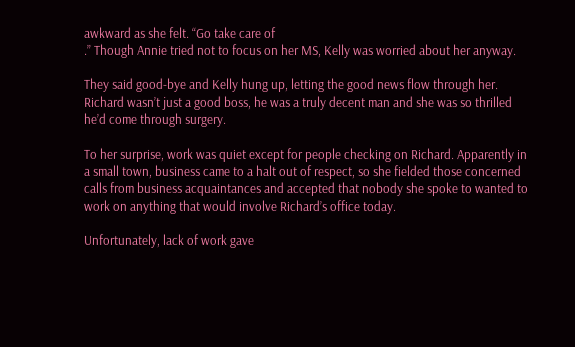awkward as she felt. “Go take care of
.” Though Annie tried not to focus on her MS, Kelly was worried about her anyway.

They said good-bye and Kelly hung up, letting the good news flow through her. Richard wasn’t just a good boss, he was a truly decent man and she was so thrilled he’d come through surgery.

To her surprise, work was quiet except for people checking on Richard. Apparently in a small town, business came to a halt out of respect, so she fielded those concerned calls from business acquaintances and accepted that nobody she spoke to wanted to work on anything that would involve Richard’s office today.

Unfortunately, lack of work gave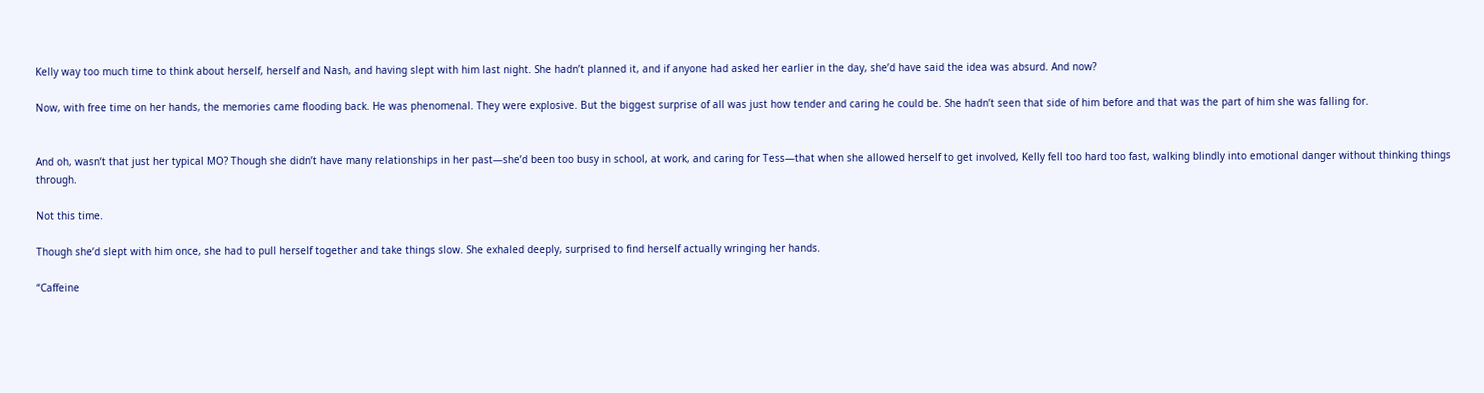Kelly way too much time to think about herself, herself and Nash, and having slept with him last night. She hadn’t planned it, and if anyone had asked her earlier in the day, she’d have said the idea was absurd. And now?

Now, with free time on her hands, the memories came flooding back. He was phenomenal. They were explosive. But the biggest surprise of all was just how tender and caring he could be. She hadn’t seen that side of him before and that was the part of him she was falling for.


And oh, wasn’t that just her typical MO? Though she didn’t have many relationships in her past—she’d been too busy in school, at work, and caring for Tess—that when she allowed herself to get involved, Kelly fell too hard too fast, walking blindly into emotional danger without thinking things through.

Not this time.

Though she’d slept with him once, she had to pull herself together and take things slow. She exhaled deeply, surprised to find herself actually wringing her hands.

“Caffeine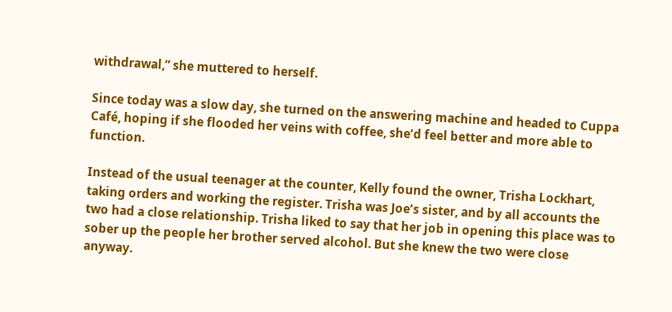withdrawal,” she muttered to herself.

Since today was a slow day, she turned on the answering machine and headed to Cuppa Café, hoping if she flooded her veins with coffee, she’d feel better and more able to function.

Instead of the usual teenager at the counter, Kelly found the owner, Trisha Lockhart, taking orders and working the register. Trisha was Joe’s sister, and by all accounts the two had a close relationship. Trisha liked to say that her job in opening this place was to sober up the people her brother served alcohol. But she knew the two were close anyway.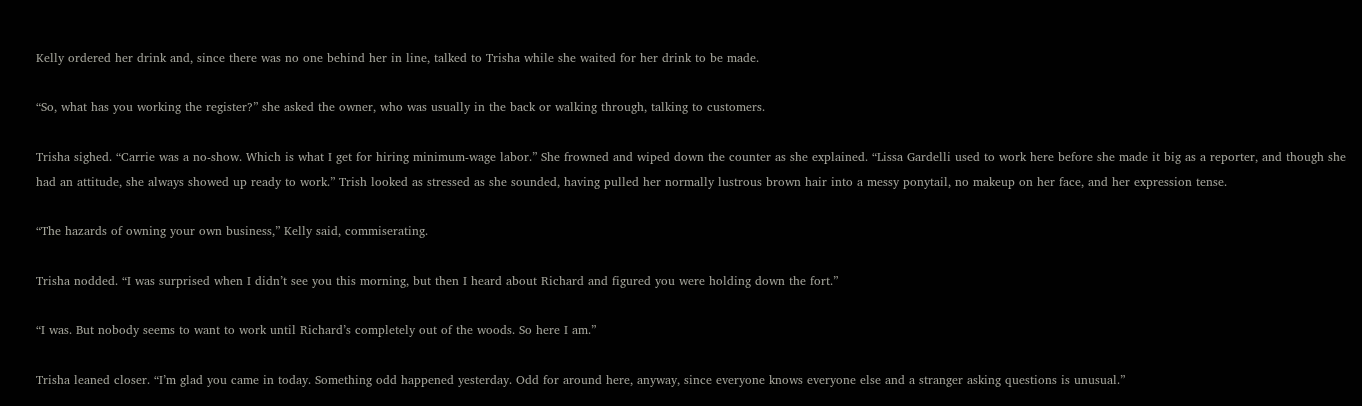Kelly ordered her drink and, since there was no one behind her in line, talked to Trisha while she waited for her drink to be made.

“So, what has you working the register?” she asked the owner, who was usually in the back or walking through, talking to customers.

Trisha sighed. “Carrie was a no-show. Which is what I get for hiring minimum-wage labor.” She frowned and wiped down the counter as she explained. “Lissa Gardelli used to work here before she made it big as a reporter, and though she had an attitude, she always showed up ready to work.” Trish looked as stressed as she sounded, having pulled her normally lustrous brown hair into a messy ponytail, no makeup on her face, and her expression tense.

“The hazards of owning your own business,” Kelly said, commiserating.

Trisha nodded. “I was surprised when I didn’t see you this morning, but then I heard about Richard and figured you were holding down the fort.”

“I was. But nobody seems to want to work until Richard’s completely out of the woods. So here I am.”

Trisha leaned closer. “I’m glad you came in today. Something odd happened yesterday. Odd for around here, anyway, since everyone knows everyone else and a stranger asking questions is unusual.”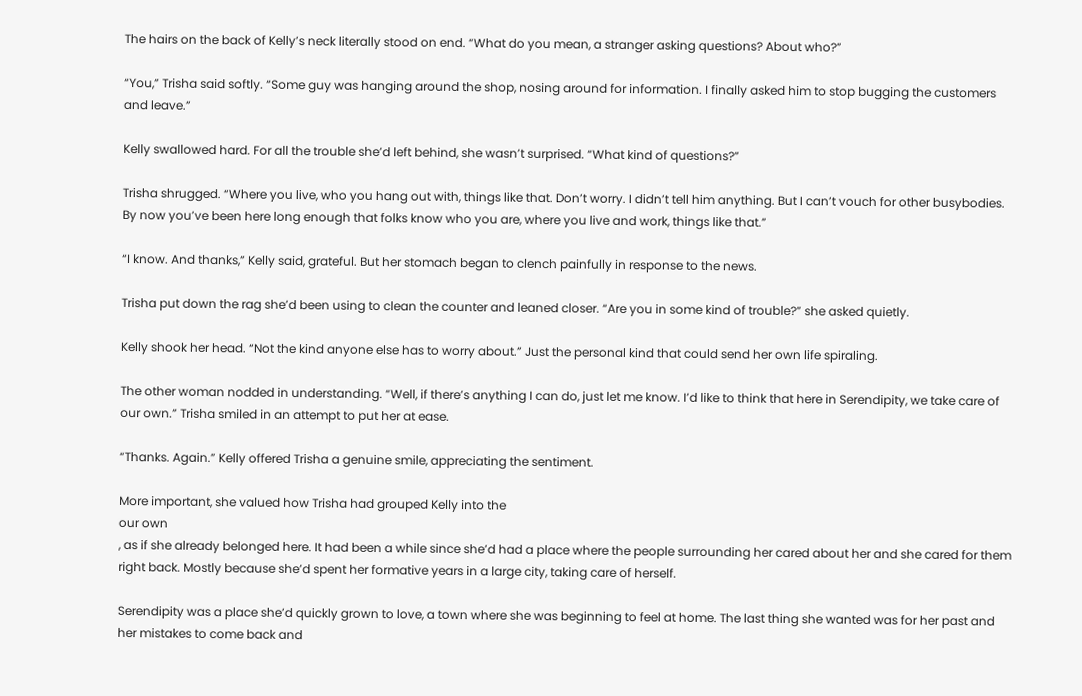The hairs on the back of Kelly’s neck literally stood on end. “What do you mean, a stranger asking questions? About who?”

“You,” Trisha said softly. “Some guy was hanging around the shop, nosing around for information. I finally asked him to stop bugging the customers and leave.”

Kelly swallowed hard. For all the trouble she’d left behind, she wasn’t surprised. “What kind of questions?”

Trisha shrugged. “Where you live, who you hang out with, things like that. Don’t worry. I didn’t tell him anything. But I can’t vouch for other busybodies. By now you’ve been here long enough that folks know who you are, where you live and work, things like that.”

“I know. And thanks,” Kelly said, grateful. But her stomach began to clench painfully in response to the news.

Trisha put down the rag she’d been using to clean the counter and leaned closer. “Are you in some kind of trouble?” she asked quietly.

Kelly shook her head. “Not the kind anyone else has to worry about.” Just the personal kind that could send her own life spiraling.

The other woman nodded in understanding. “Well, if there’s anything I can do, just let me know. I’d like to think that here in Serendipity, we take care of our own.” Trisha smiled in an attempt to put her at ease.

“Thanks. Again.” Kelly offered Trisha a genuine smile, appreciating the sentiment.

More important, she valued how Trisha had grouped Kelly into the
our own
, as if she already belonged here. It had been a while since she’d had a place where the people surrounding her cared about her and she cared for them right back. Mostly because she’d spent her formative years in a large city, taking care of herself.

Serendipity was a place she’d quickly grown to love, a town where she was beginning to feel at home. The last thing she wanted was for her past and her mistakes to come back and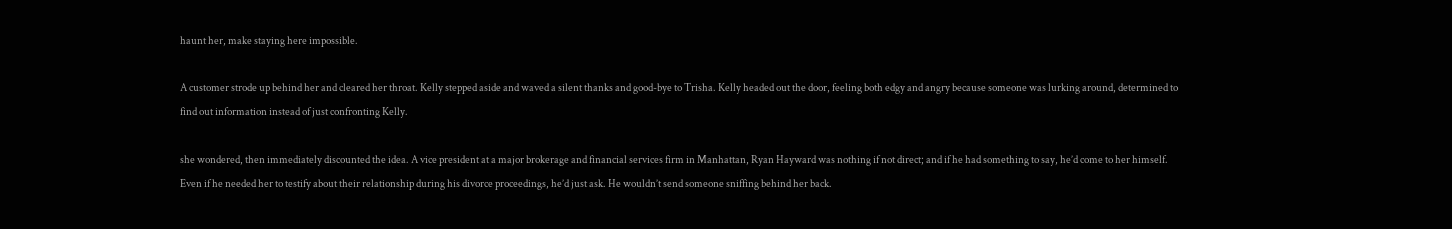haunt her, make staying here impossible.

A customer strode up behind her and cleared her throat. Kelly stepped aside and waved a silent thanks and good-bye to Trisha. Kelly headed out the door, feeling both edgy and angry because someone was lurking around, determined to find out information instead of just confronting Kelly.

she wondered, then immediately discounted the idea. A vice president at a major brokerage and financial services firm in Manhattan, Ryan Hayward was nothing if not direct; and if he had something to say, he’d come to her himself. Even if he needed her to testify about their relationship during his divorce proceedings, he’d just ask. He wouldn’t send someone sniffing behind her back.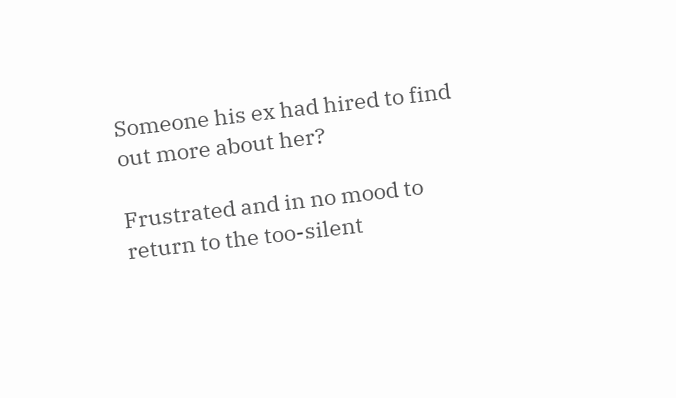Someone his ex had hired to find out more about her?

Frustrated and in no mood to return to the too-silent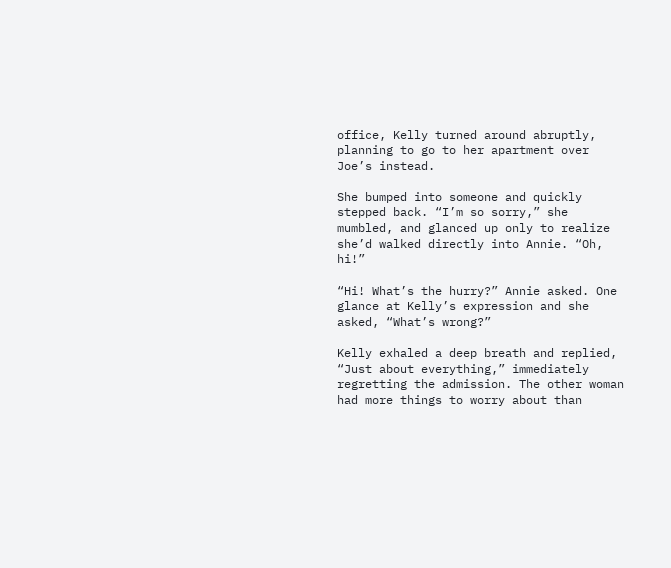office, Kelly turned around abruptly, planning to go to her apartment over Joe’s instead.

She bumped into someone and quickly stepped back. “I’m so sorry,” she mumbled, and glanced up only to realize she’d walked directly into Annie. “Oh, hi!”

“Hi! What’s the hurry?” Annie asked. One glance at Kelly’s expression and she asked, “What’s wrong?”

Kelly exhaled a deep breath and replied, “Just about everything,” immediately regretting the admission. The other woman had more things to worry about than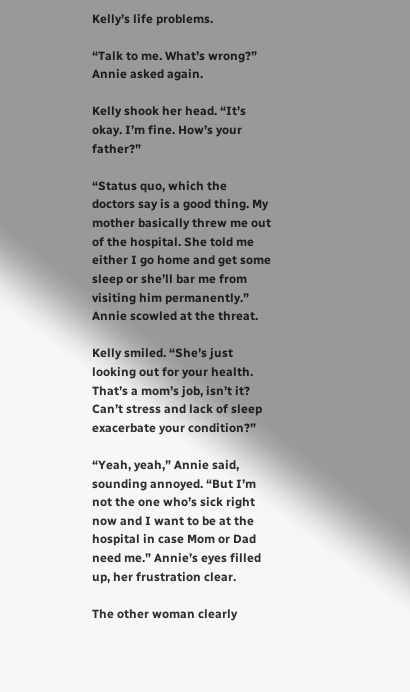Kelly’s life problems.

“Talk to me. What’s wrong?” Annie asked again.

Kelly shook her head. “It’s okay. I’m fine. How’s your father?”

“Status quo, which the doctors say is a good thing. My mother basically threw me out of the hospital. She told me either I go home and get some sleep or she’ll bar me from visiting him permanently.” Annie scowled at the threat.

Kelly smiled. “She’s just looking out for your health. That’s a mom’s job, isn’t it? Can’t stress and lack of sleep exacerbate your condition?”

“Yeah, yeah,” Annie said, sounding annoyed. “But I’m not the one who’s sick right now and I want to be at the hospital in case Mom or Dad need me.” Annie’s eyes filled up, her frustration clear.

The other woman clearly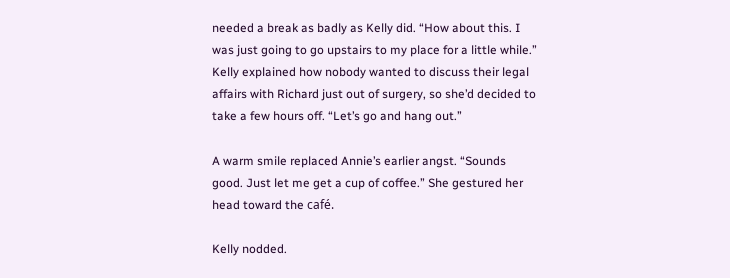needed a break as badly as Kelly did. “How about this. I was just going to go upstairs to my place for a little while.” Kelly explained how nobody wanted to discuss their legal affairs with Richard just out of surgery, so she’d decided to take a few hours off. “Let’s go and hang out.”

A warm smile replaced Annie’s earlier angst. “Sounds good. Just let me get a cup of coffee.” She gestured her head toward the café.

Kelly nodded.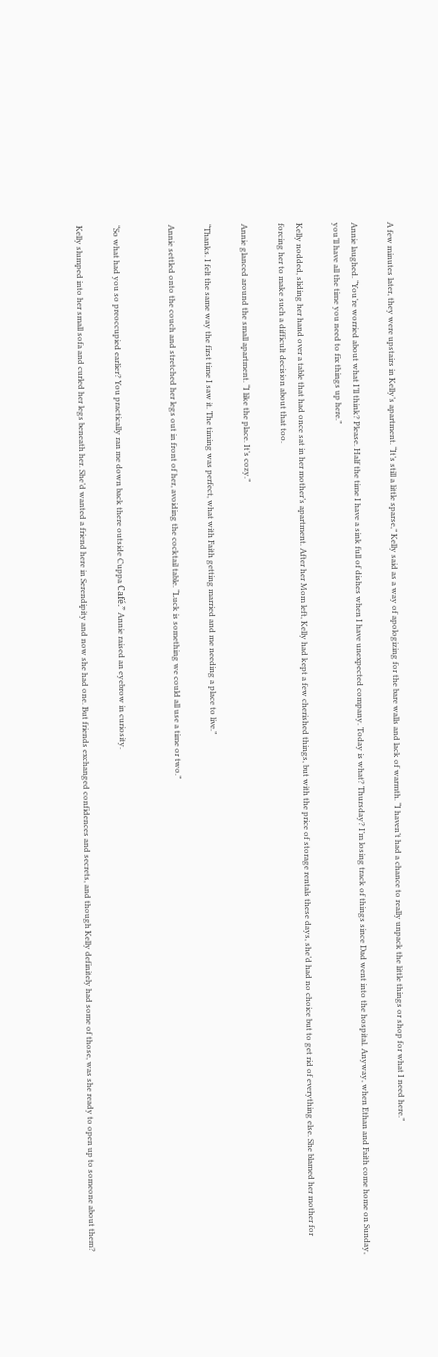A few minutes later, they were upstairs in Kelly’s apartment. “It’s still a little sparse,” Kelly said as a way of apologizing for the bare walls and lack of warmth. “I haven’t had a chance to really unpack the little things or shop for what I need here.”

Annie laughed. “You’re worried about what I’ll think? Please. Half the time I have a sink full of dishes when I have unexpected company. Today is what? Thursday? I’m losing track of things since Dad went into the hospital. Anyway, when Ethan and Faith come home on Sunday, you’ll have all the time you need to fix things up here.”

Kelly nodded, sliding her hand over a table that had once sat in her mother’s apartment. After her Mom left, Kelly had kept a few cherished things, but with the price of storage rentals these days, she’d had no choice but to get rid of everything else. She blamed her mother for forcing her to make such a difficult decision about that too.

Annie glanced around the small apartment. “I like the place. It’s cozy.”

“Thanks. I felt the same way the first time I saw it. The timing was perfect, what with Faith getting married and me needing a place to live.”

Annie settled onto the couch and stretched her legs out in front of her, avoiding the cocktail table. “Luck is something we could all use a time or two.”


“So what had you so preoccupied earlier? You practically ran me down back there outside Cuppa Café.” Annie raised an eyebrow in curiosity.

Kelly slumped into her small sofa and curled her legs beneath her. She’d wanted a friend here in Serendipity and now she had one. But friends exchanged confidences and secrets, and though Kelly definitely had some of those, was she ready to open up to someone about them?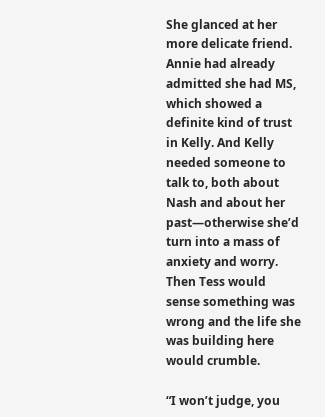She glanced at her more delicate friend. Annie had already admitted she had MS, which showed a definite kind of trust in Kelly. And Kelly needed someone to talk to, both about Nash and about her past—otherwise she’d turn into a mass of anxiety and worry. Then Tess would sense something was wrong and the life she was building here would crumble.

“I won’t judge, you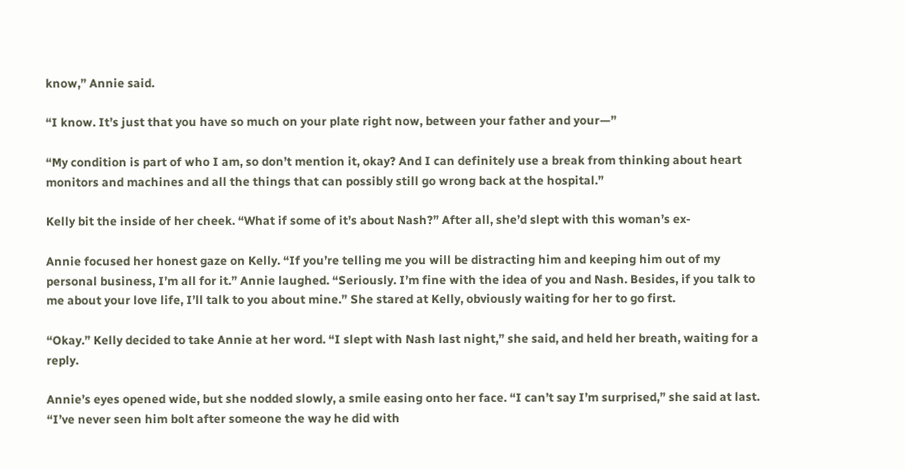know,” Annie said.

“I know. It’s just that you have so much on your plate right now, between your father and your—”

“My condition is part of who I am, so don’t mention it, okay? And I can definitely use a break from thinking about heart monitors and machines and all the things that can possibly still go wrong back at the hospital.”

Kelly bit the inside of her cheek. “What if some of it’s about Nash?” After all, she’d slept with this woman’s ex-

Annie focused her honest gaze on Kelly. “If you’re telling me you will be distracting him and keeping him out of my personal business, I’m all for it.” Annie laughed. “Seriously. I’m fine with the idea of you and Nash. Besides, if you talk to me about your love life, I’ll talk to you about mine.” She stared at Kelly, obviously waiting for her to go first.

“Okay.” Kelly decided to take Annie at her word. “I slept with Nash last night,” she said, and held her breath, waiting for a reply.

Annie’s eyes opened wide, but she nodded slowly, a smile easing onto her face. “I can’t say I’m surprised,” she said at last. “I’ve never seen him bolt after someone the way he did with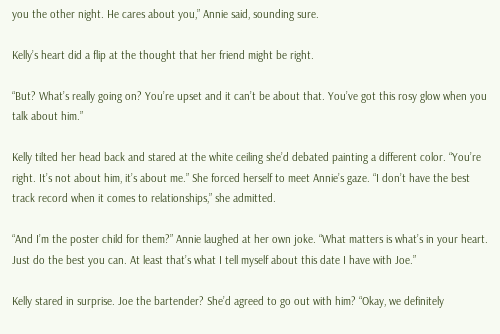you the other night. He cares about you,” Annie said, sounding sure.

Kelly’s heart did a flip at the thought that her friend might be right.

“But? What’s really going on? You’re upset and it can’t be about that. You’ve got this rosy glow when you talk about him.”

Kelly tilted her head back and stared at the white ceiling she’d debated painting a different color. “You’re right. It’s not about him, it’s about me.” She forced herself to meet Annie’s gaze. “I don’t have the best track record when it comes to relationships,” she admitted.

“And I’m the poster child for them?” Annie laughed at her own joke. “What matters is what’s in your heart. Just do the best you can. At least that’s what I tell myself about this date I have with Joe.”

Kelly stared in surprise. Joe the bartender? She’d agreed to go out with him? “Okay, we definitely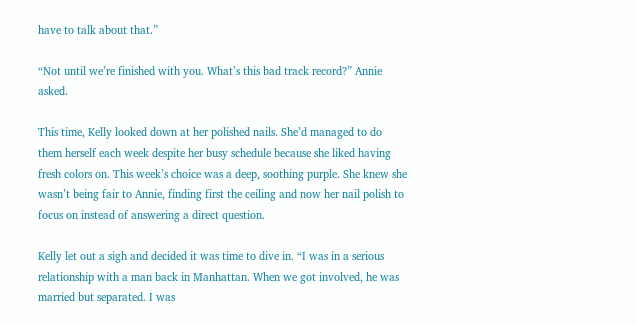have to talk about that.”

“Not until we’re finished with you. What’s this bad track record?” Annie asked.

This time, Kelly looked down at her polished nails. She’d managed to do them herself each week despite her busy schedule because she liked having fresh colors on. This week’s choice was a deep, soothing purple. She knew she wasn’t being fair to Annie, finding first the ceiling and now her nail polish to focus on instead of answering a direct question.

Kelly let out a sigh and decided it was time to dive in. “I was in a serious relationship with a man back in Manhattan. When we got involved, he was married but separated. I was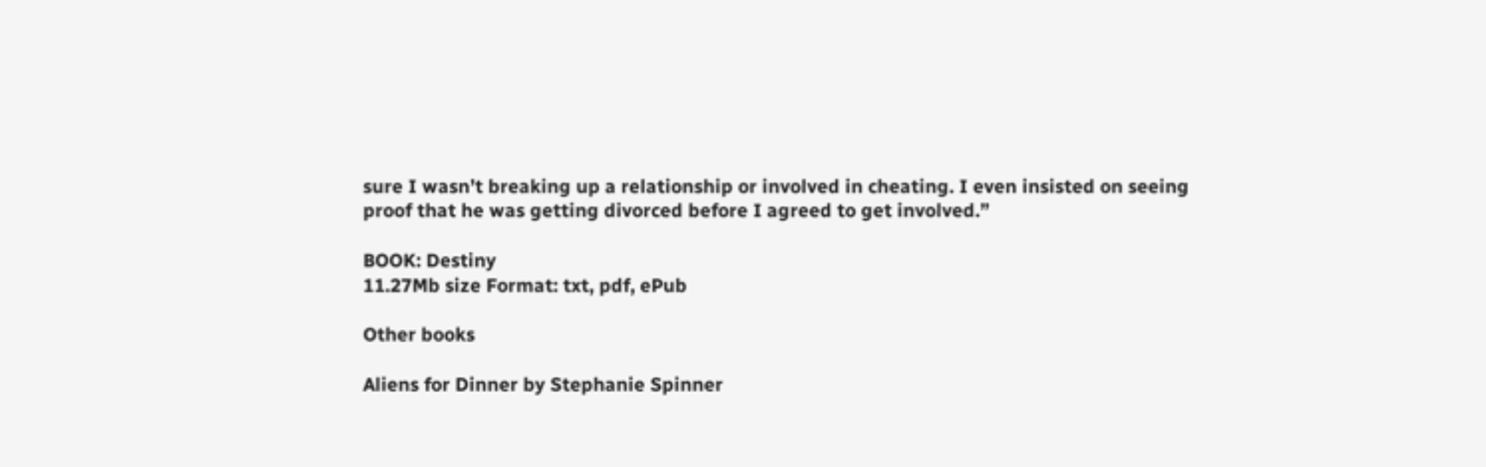sure I wasn’t breaking up a relationship or involved in cheating. I even insisted on seeing proof that he was getting divorced before I agreed to get involved.”

BOOK: Destiny
11.27Mb size Format: txt, pdf, ePub

Other books

Aliens for Dinner by Stephanie Spinner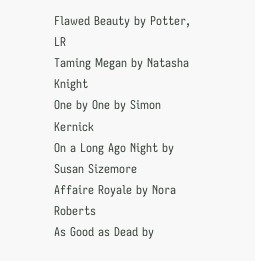Flawed Beauty by Potter, LR
Taming Megan by Natasha Knight
One by One by Simon Kernick
On a Long Ago Night by Susan Sizemore
Affaire Royale by Nora Roberts
As Good as Dead by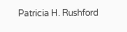Patricia H. Rushford